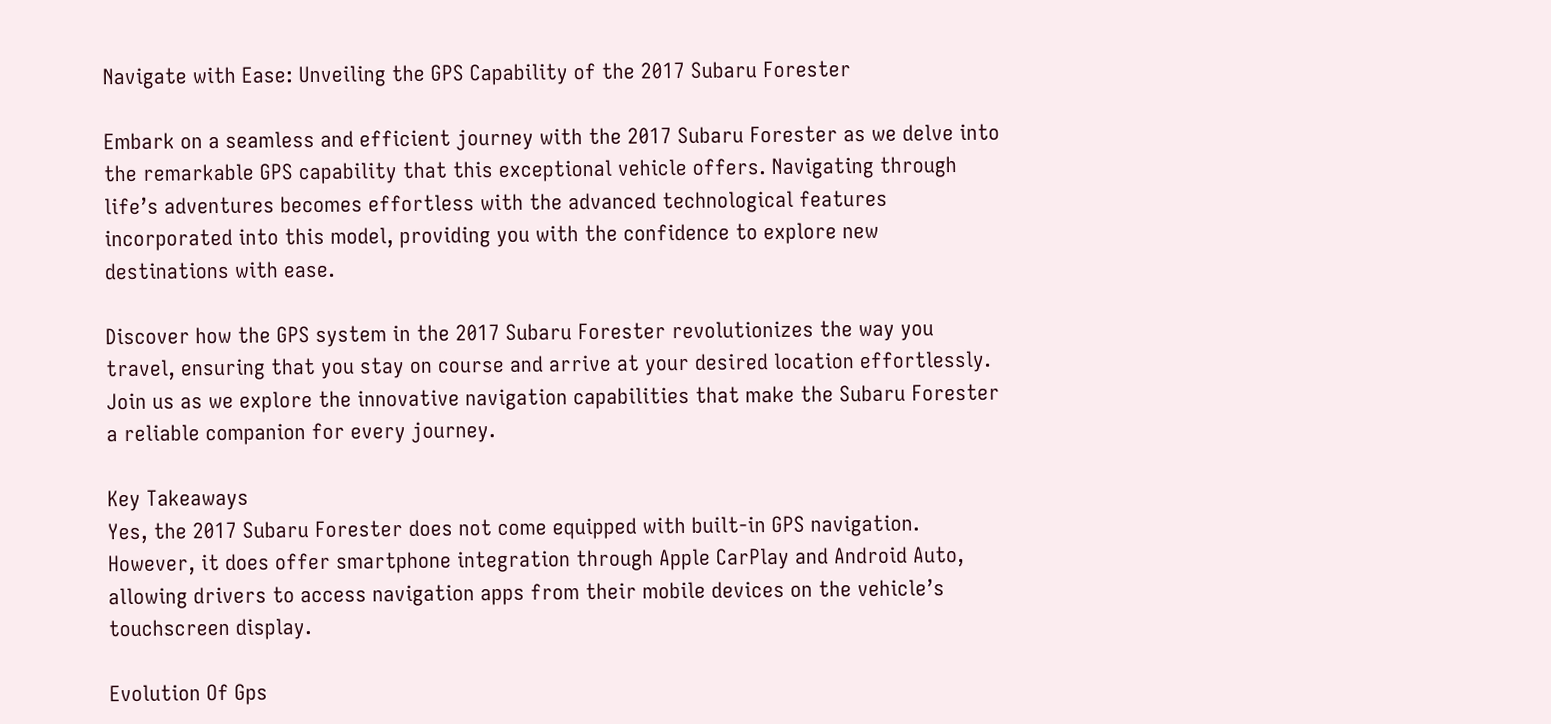Navigate with Ease: Unveiling the GPS Capability of the 2017 Subaru Forester

Embark on a seamless and efficient journey with the 2017 Subaru Forester as we delve into the remarkable GPS capability that this exceptional vehicle offers. Navigating through life’s adventures becomes effortless with the advanced technological features incorporated into this model, providing you with the confidence to explore new destinations with ease.

Discover how the GPS system in the 2017 Subaru Forester revolutionizes the way you travel, ensuring that you stay on course and arrive at your desired location effortlessly. Join us as we explore the innovative navigation capabilities that make the Subaru Forester a reliable companion for every journey.

Key Takeaways
Yes, the 2017 Subaru Forester does not come equipped with built-in GPS navigation. However, it does offer smartphone integration through Apple CarPlay and Android Auto, allowing drivers to access navigation apps from their mobile devices on the vehicle’s touchscreen display.

Evolution Of Gps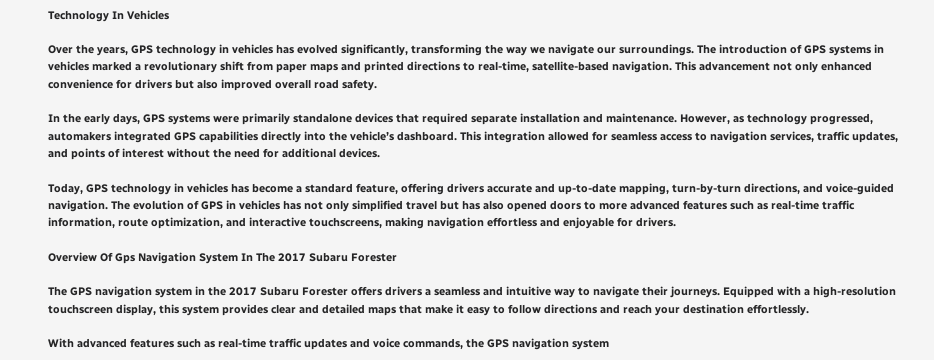Technology In Vehicles

Over the years, GPS technology in vehicles has evolved significantly, transforming the way we navigate our surroundings. The introduction of GPS systems in vehicles marked a revolutionary shift from paper maps and printed directions to real-time, satellite-based navigation. This advancement not only enhanced convenience for drivers but also improved overall road safety.

In the early days, GPS systems were primarily standalone devices that required separate installation and maintenance. However, as technology progressed, automakers integrated GPS capabilities directly into the vehicle’s dashboard. This integration allowed for seamless access to navigation services, traffic updates, and points of interest without the need for additional devices.

Today, GPS technology in vehicles has become a standard feature, offering drivers accurate and up-to-date mapping, turn-by-turn directions, and voice-guided navigation. The evolution of GPS in vehicles has not only simplified travel but has also opened doors to more advanced features such as real-time traffic information, route optimization, and interactive touchscreens, making navigation effortless and enjoyable for drivers.

Overview Of Gps Navigation System In The 2017 Subaru Forester

The GPS navigation system in the 2017 Subaru Forester offers drivers a seamless and intuitive way to navigate their journeys. Equipped with a high-resolution touchscreen display, this system provides clear and detailed maps that make it easy to follow directions and reach your destination effortlessly.

With advanced features such as real-time traffic updates and voice commands, the GPS navigation system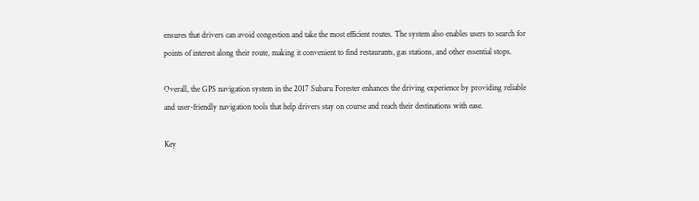ensures that drivers can avoid congestion and take the most efficient routes. The system also enables users to search for points of interest along their route, making it convenient to find restaurants, gas stations, and other essential stops.

Overall, the GPS navigation system in the 2017 Subaru Forester enhances the driving experience by providing reliable and user-friendly navigation tools that help drivers stay on course and reach their destinations with ease.

Key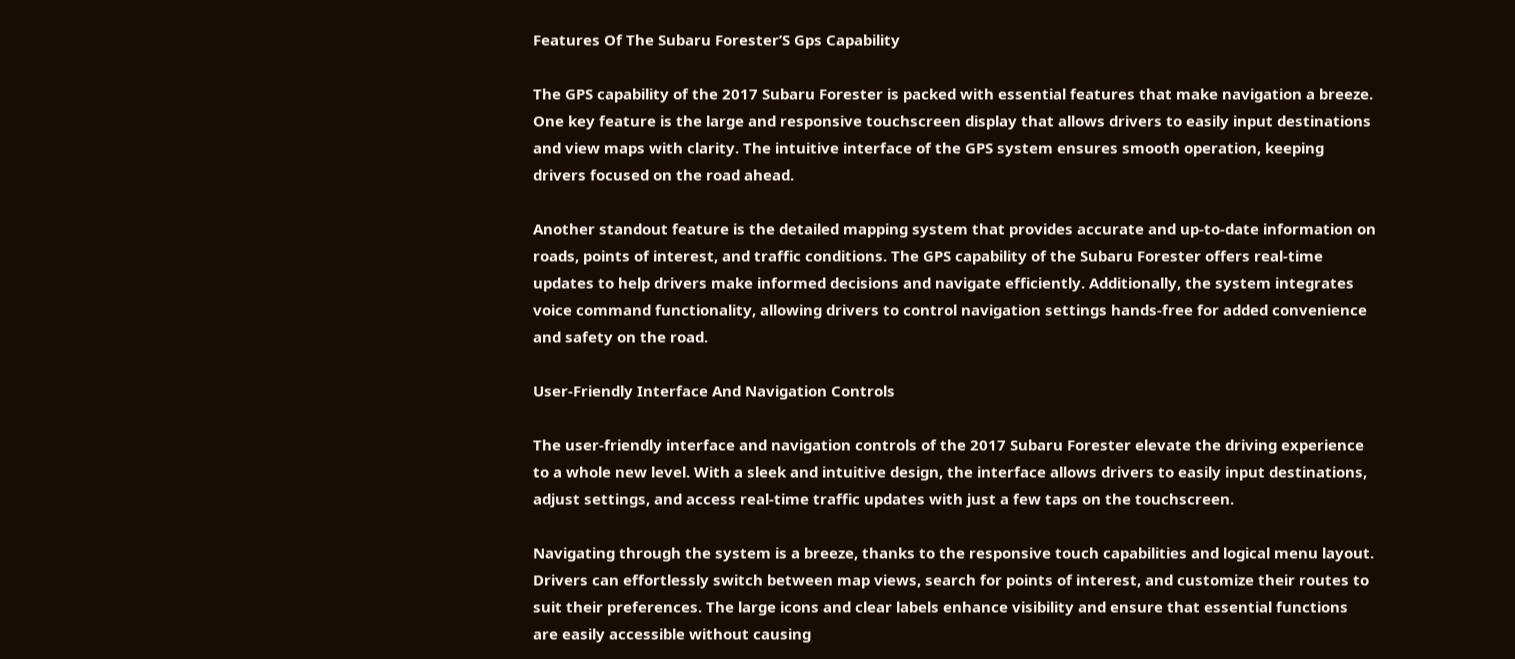Features Of The Subaru Forester’S Gps Capability

The GPS capability of the 2017 Subaru Forester is packed with essential features that make navigation a breeze. One key feature is the large and responsive touchscreen display that allows drivers to easily input destinations and view maps with clarity. The intuitive interface of the GPS system ensures smooth operation, keeping drivers focused on the road ahead.

Another standout feature is the detailed mapping system that provides accurate and up-to-date information on roads, points of interest, and traffic conditions. The GPS capability of the Subaru Forester offers real-time updates to help drivers make informed decisions and navigate efficiently. Additionally, the system integrates voice command functionality, allowing drivers to control navigation settings hands-free for added convenience and safety on the road.

User-Friendly Interface And Navigation Controls

The user-friendly interface and navigation controls of the 2017 Subaru Forester elevate the driving experience to a whole new level. With a sleek and intuitive design, the interface allows drivers to easily input destinations, adjust settings, and access real-time traffic updates with just a few taps on the touchscreen.

Navigating through the system is a breeze, thanks to the responsive touch capabilities and logical menu layout. Drivers can effortlessly switch between map views, search for points of interest, and customize their routes to suit their preferences. The large icons and clear labels enhance visibility and ensure that essential functions are easily accessible without causing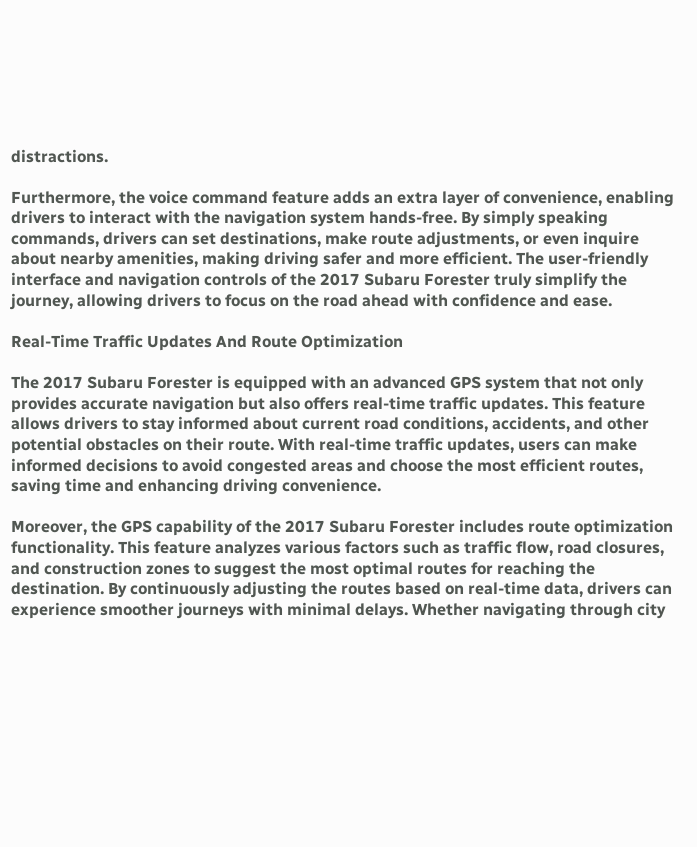distractions.

Furthermore, the voice command feature adds an extra layer of convenience, enabling drivers to interact with the navigation system hands-free. By simply speaking commands, drivers can set destinations, make route adjustments, or even inquire about nearby amenities, making driving safer and more efficient. The user-friendly interface and navigation controls of the 2017 Subaru Forester truly simplify the journey, allowing drivers to focus on the road ahead with confidence and ease.

Real-Time Traffic Updates And Route Optimization

The 2017 Subaru Forester is equipped with an advanced GPS system that not only provides accurate navigation but also offers real-time traffic updates. This feature allows drivers to stay informed about current road conditions, accidents, and other potential obstacles on their route. With real-time traffic updates, users can make informed decisions to avoid congested areas and choose the most efficient routes, saving time and enhancing driving convenience.

Moreover, the GPS capability of the 2017 Subaru Forester includes route optimization functionality. This feature analyzes various factors such as traffic flow, road closures, and construction zones to suggest the most optimal routes for reaching the destination. By continuously adjusting the routes based on real-time data, drivers can experience smoother journeys with minimal delays. Whether navigating through city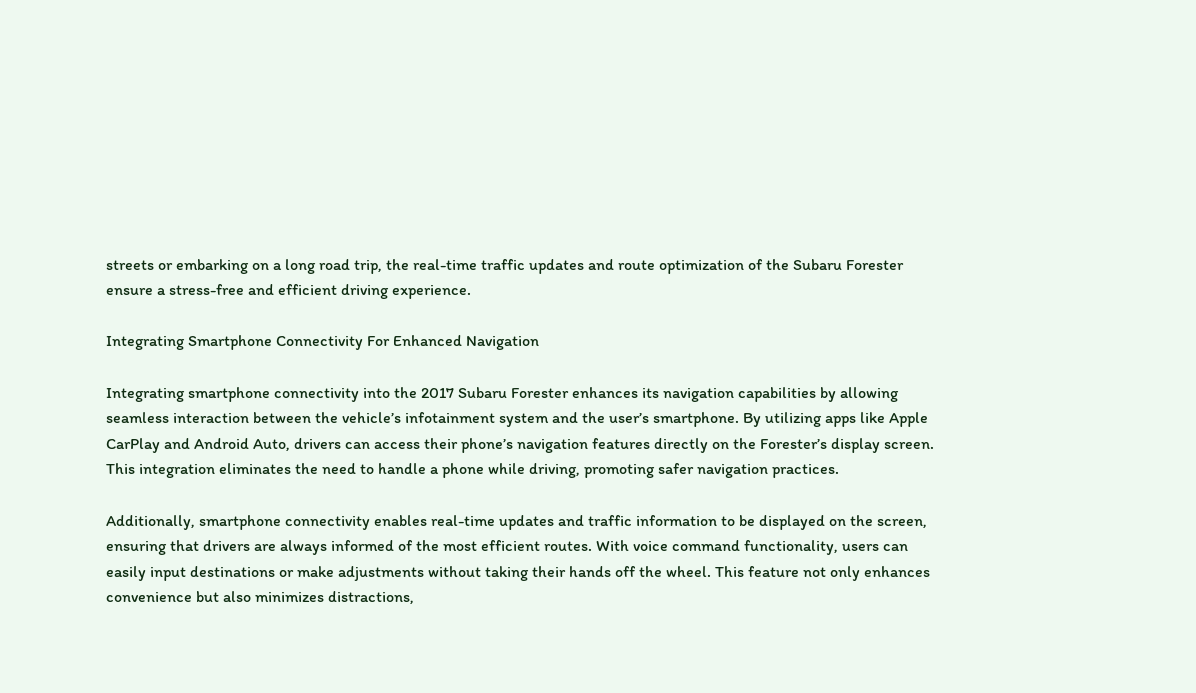streets or embarking on a long road trip, the real-time traffic updates and route optimization of the Subaru Forester ensure a stress-free and efficient driving experience.

Integrating Smartphone Connectivity For Enhanced Navigation

Integrating smartphone connectivity into the 2017 Subaru Forester enhances its navigation capabilities by allowing seamless interaction between the vehicle’s infotainment system and the user’s smartphone. By utilizing apps like Apple CarPlay and Android Auto, drivers can access their phone’s navigation features directly on the Forester’s display screen. This integration eliminates the need to handle a phone while driving, promoting safer navigation practices.

Additionally, smartphone connectivity enables real-time updates and traffic information to be displayed on the screen, ensuring that drivers are always informed of the most efficient routes. With voice command functionality, users can easily input destinations or make adjustments without taking their hands off the wheel. This feature not only enhances convenience but also minimizes distractions,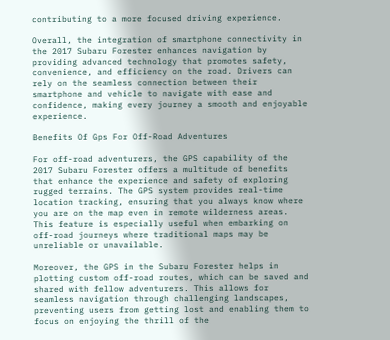contributing to a more focused driving experience.

Overall, the integration of smartphone connectivity in the 2017 Subaru Forester enhances navigation by providing advanced technology that promotes safety, convenience, and efficiency on the road. Drivers can rely on the seamless connection between their smartphone and vehicle to navigate with ease and confidence, making every journey a smooth and enjoyable experience.

Benefits Of Gps For Off-Road Adventures

For off-road adventurers, the GPS capability of the 2017 Subaru Forester offers a multitude of benefits that enhance the experience and safety of exploring rugged terrains. The GPS system provides real-time location tracking, ensuring that you always know where you are on the map even in remote wilderness areas. This feature is especially useful when embarking on off-road journeys where traditional maps may be unreliable or unavailable.

Moreover, the GPS in the Subaru Forester helps in plotting custom off-road routes, which can be saved and shared with fellow adventurers. This allows for seamless navigation through challenging landscapes, preventing users from getting lost and enabling them to focus on enjoying the thrill of the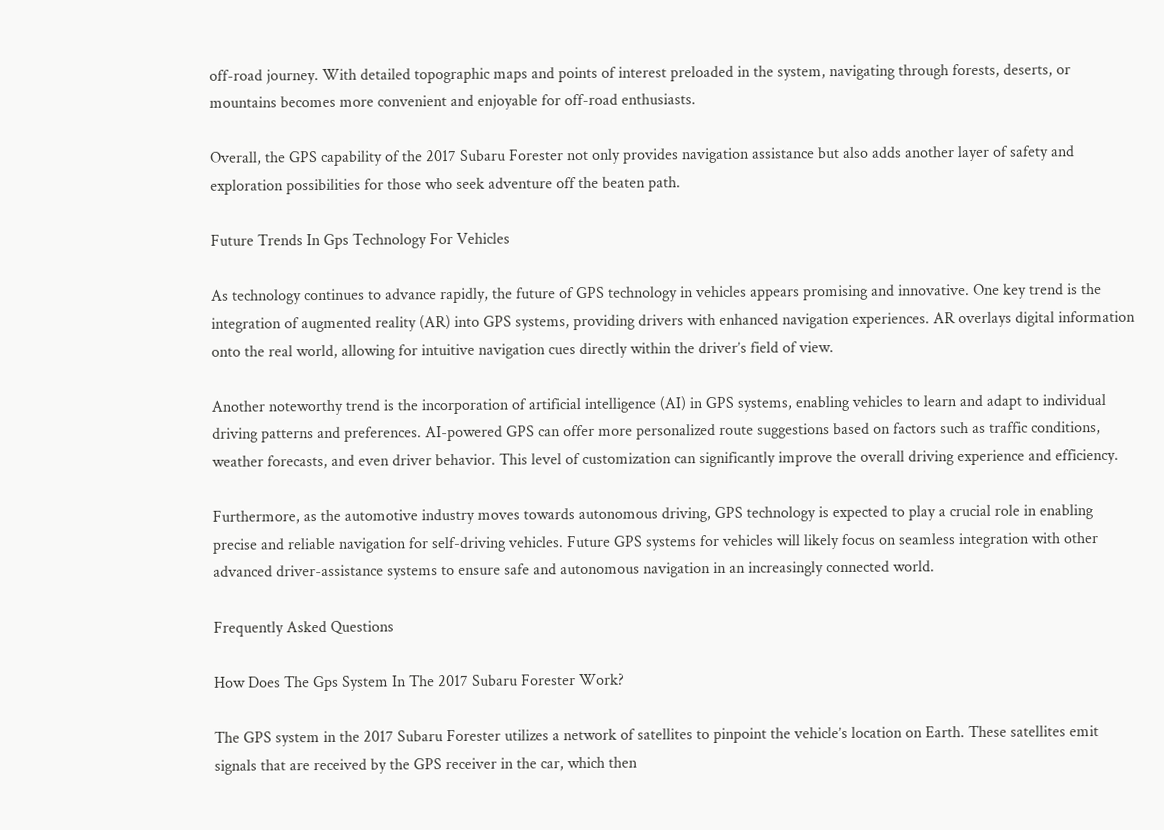off-road journey. With detailed topographic maps and points of interest preloaded in the system, navigating through forests, deserts, or mountains becomes more convenient and enjoyable for off-road enthusiasts.

Overall, the GPS capability of the 2017 Subaru Forester not only provides navigation assistance but also adds another layer of safety and exploration possibilities for those who seek adventure off the beaten path.

Future Trends In Gps Technology For Vehicles

As technology continues to advance rapidly, the future of GPS technology in vehicles appears promising and innovative. One key trend is the integration of augmented reality (AR) into GPS systems, providing drivers with enhanced navigation experiences. AR overlays digital information onto the real world, allowing for intuitive navigation cues directly within the driver’s field of view.

Another noteworthy trend is the incorporation of artificial intelligence (AI) in GPS systems, enabling vehicles to learn and adapt to individual driving patterns and preferences. AI-powered GPS can offer more personalized route suggestions based on factors such as traffic conditions, weather forecasts, and even driver behavior. This level of customization can significantly improve the overall driving experience and efficiency.

Furthermore, as the automotive industry moves towards autonomous driving, GPS technology is expected to play a crucial role in enabling precise and reliable navigation for self-driving vehicles. Future GPS systems for vehicles will likely focus on seamless integration with other advanced driver-assistance systems to ensure safe and autonomous navigation in an increasingly connected world.

Frequently Asked Questions

How Does The Gps System In The 2017 Subaru Forester Work?

The GPS system in the 2017 Subaru Forester utilizes a network of satellites to pinpoint the vehicle’s location on Earth. These satellites emit signals that are received by the GPS receiver in the car, which then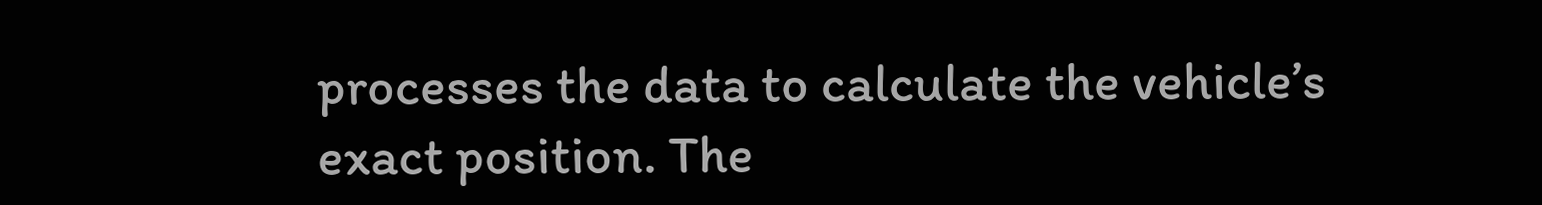processes the data to calculate the vehicle’s exact position. The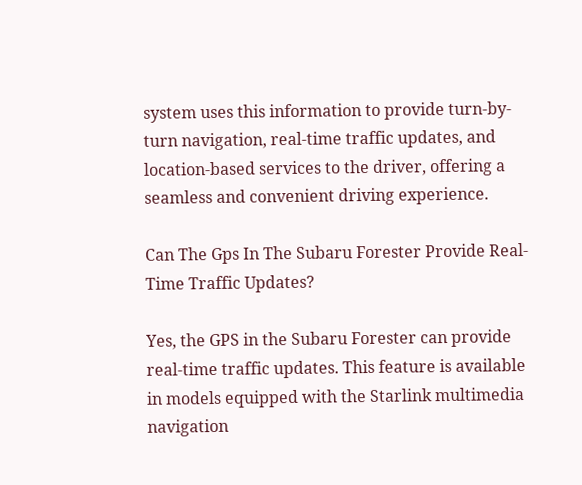system uses this information to provide turn-by-turn navigation, real-time traffic updates, and location-based services to the driver, offering a seamless and convenient driving experience.

Can The Gps In The Subaru Forester Provide Real-Time Traffic Updates?

Yes, the GPS in the Subaru Forester can provide real-time traffic updates. This feature is available in models equipped with the Starlink multimedia navigation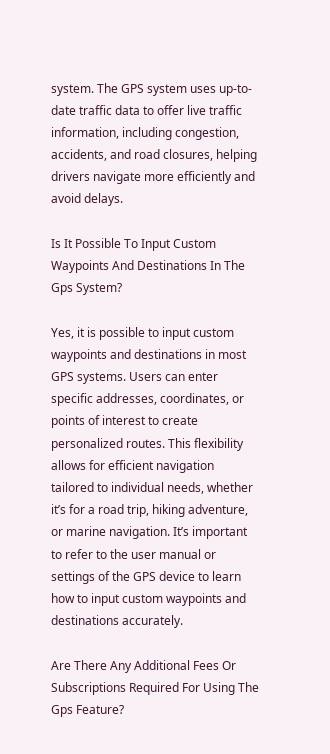system. The GPS system uses up-to-date traffic data to offer live traffic information, including congestion, accidents, and road closures, helping drivers navigate more efficiently and avoid delays.

Is It Possible To Input Custom Waypoints And Destinations In The Gps System?

Yes, it is possible to input custom waypoints and destinations in most GPS systems. Users can enter specific addresses, coordinates, or points of interest to create personalized routes. This flexibility allows for efficient navigation tailored to individual needs, whether it’s for a road trip, hiking adventure, or marine navigation. It’s important to refer to the user manual or settings of the GPS device to learn how to input custom waypoints and destinations accurately.

Are There Any Additional Fees Or Subscriptions Required For Using The Gps Feature?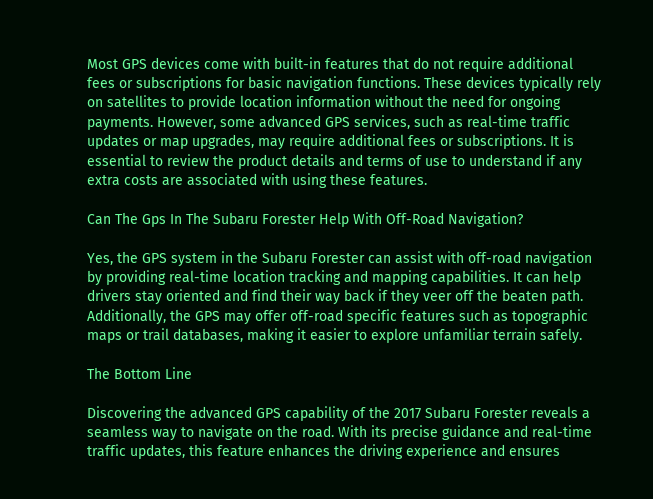Most GPS devices come with built-in features that do not require additional fees or subscriptions for basic navigation functions. These devices typically rely on satellites to provide location information without the need for ongoing payments. However, some advanced GPS services, such as real-time traffic updates or map upgrades, may require additional fees or subscriptions. It is essential to review the product details and terms of use to understand if any extra costs are associated with using these features.

Can The Gps In The Subaru Forester Help With Off-Road Navigation?

Yes, the GPS system in the Subaru Forester can assist with off-road navigation by providing real-time location tracking and mapping capabilities. It can help drivers stay oriented and find their way back if they veer off the beaten path. Additionally, the GPS may offer off-road specific features such as topographic maps or trail databases, making it easier to explore unfamiliar terrain safely.

The Bottom Line

Discovering the advanced GPS capability of the 2017 Subaru Forester reveals a seamless way to navigate on the road. With its precise guidance and real-time traffic updates, this feature enhances the driving experience and ensures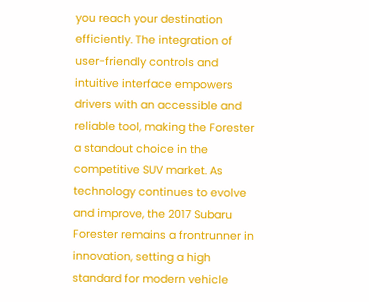you reach your destination efficiently. The integration of user-friendly controls and intuitive interface empowers drivers with an accessible and reliable tool, making the Forester a standout choice in the competitive SUV market. As technology continues to evolve and improve, the 2017 Subaru Forester remains a frontrunner in innovation, setting a high standard for modern vehicle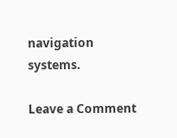navigation systems.

Leave a Comment